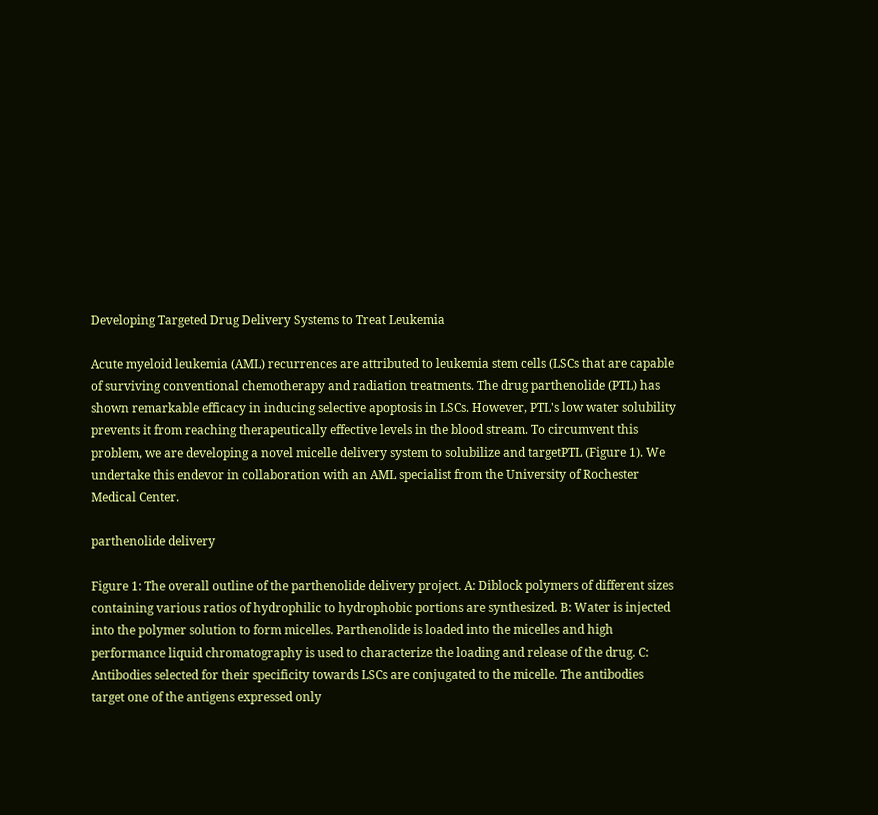Developing Targeted Drug Delivery Systems to Treat Leukemia

Acute myeloid leukemia (AML) recurrences are attributed to leukemia stem cells (LSCs that are capable of surviving conventional chemotherapy and radiation treatments. The drug parthenolide (PTL) has shown remarkable efficacy in inducing selective apoptosis in LSCs. However, PTL's low water solubility prevents it from reaching therapeutically effective levels in the blood stream. To circumvent this problem, we are developing a novel micelle delivery system to solubilize and targetPTL (Figure 1). We undertake this endevor in collaboration with an AML specialist from the University of Rochester Medical Center.

parthenolide delivery

Figure 1: The overall outline of the parthenolide delivery project. A: Diblock polymers of different sizes containing various ratios of hydrophilic to hydrophobic portions are synthesized. B: Water is injected into the polymer solution to form micelles. Parthenolide is loaded into the micelles and high performance liquid chromatography is used to characterize the loading and release of the drug. C: Antibodies selected for their specificity towards LSCs are conjugated to the micelle. The antibodies target one of the antigens expressed only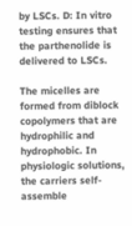by LSCs. D: In vitro testing ensures that the parthenolide is delivered to LSCs.

The micelles are formed from diblock copolymers that are hydrophilic and hydrophobic. In physiologic solutions, the carriers self-assemble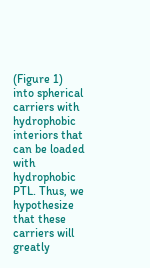(Figure 1) into spherical carriers with hydrophobic interiors that can be loaded with hydrophobic PTL. Thus, we hypothesize that these carriers will greatly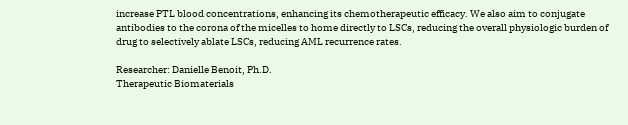increase PTL blood concentrations, enhancing its chemotherapeutic efficacy. We also aim to conjugate antibodies to the corona of the micelles to home directly to LSCs, reducing the overall physiologic burden of drug to selectively ablate LSCs, reducing AML recurrence rates.

Researcher: Danielle Benoit, Ph.D.
Therapeutic Biomaterials